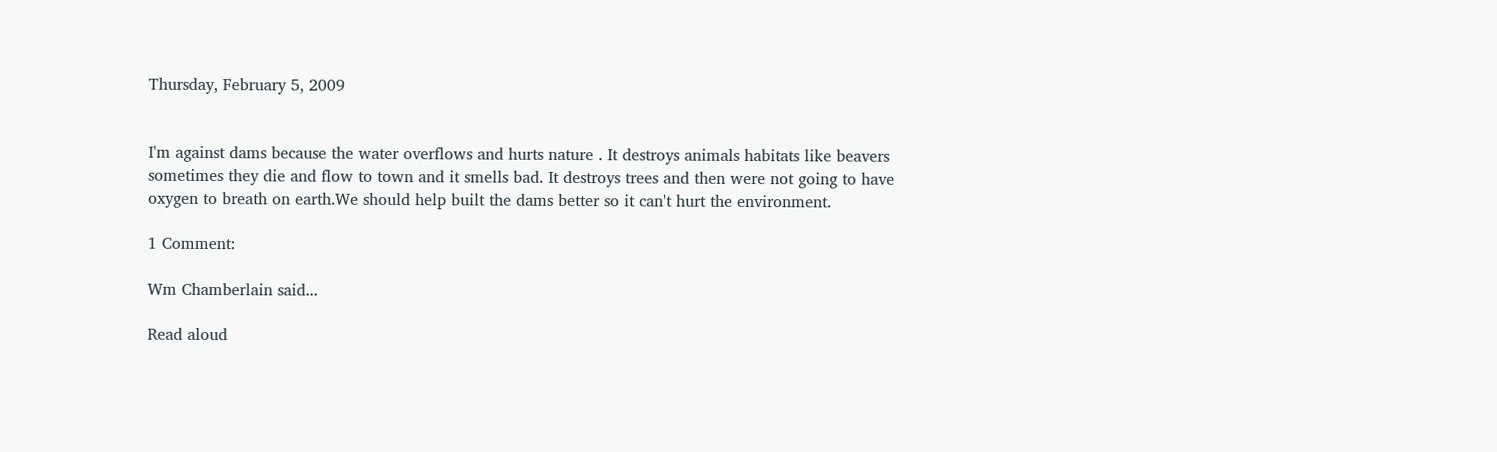Thursday, February 5, 2009


I'm against dams because the water overflows and hurts nature . It destroys animals habitats like beavers sometimes they die and flow to town and it smells bad. It destroys trees and then were not going to have oxygen to breath on earth.We should help built the dams better so it can't hurt the environment.

1 Comment:

Wm Chamberlain said...

Read aloud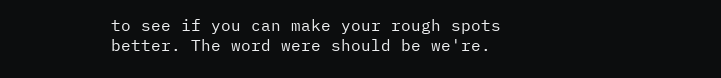to see if you can make your rough spots better. The word were should be we're.